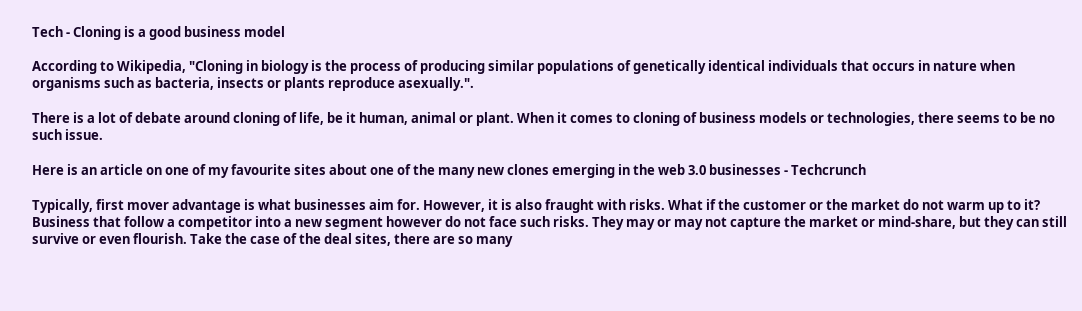Tech - Cloning is a good business model

According to Wikipedia, "Cloning in biology is the process of producing similar populations of genetically identical individuals that occurs in nature when organisms such as bacteria, insects or plants reproduce asexually.".

There is a lot of debate around cloning of life, be it human, animal or plant. When it comes to cloning of business models or technologies, there seems to be no such issue.

Here is an article on one of my favourite sites about one of the many new clones emerging in the web 3.0 businesses - Techcrunch

Typically, first mover advantage is what businesses aim for. However, it is also fraught with risks. What if the customer or the market do not warm up to it? Business that follow a competitor into a new segment however do not face such risks. They may or may not capture the market or mind-share, but they can still survive or even flourish. Take the case of the deal sites, there are so many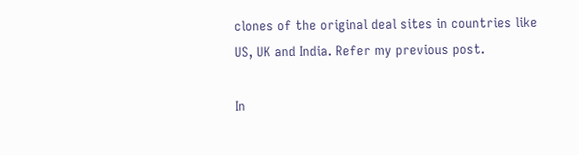clones of the original deal sites in countries like US, UK and India. Refer my previous post.

In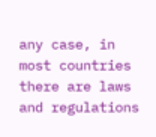any case, in most countries there are laws and regulations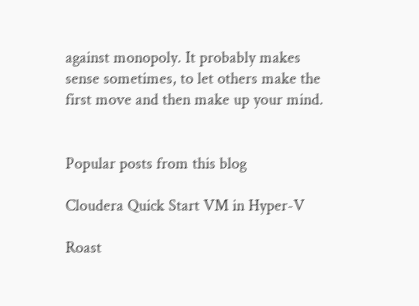against monopoly. It probably makes sense sometimes, to let others make the first move and then make up your mind.


Popular posts from this blog

Cloudera Quick Start VM in Hyper-V

Roast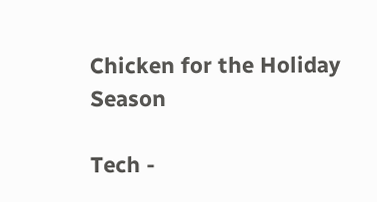Chicken for the Holiday Season

Tech -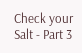Check your Salt - Part 3